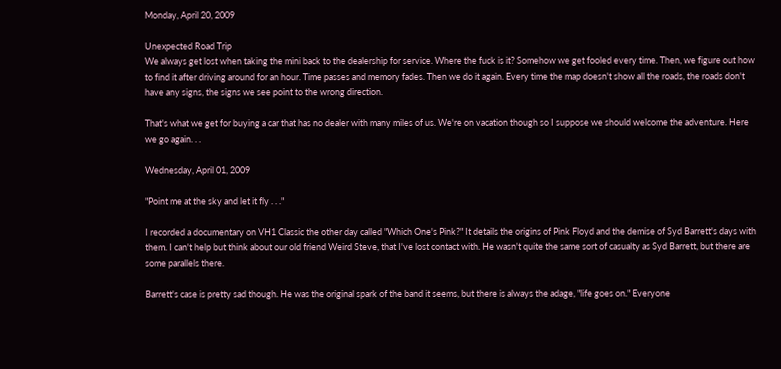Monday, April 20, 2009

Unexpected Road Trip
We always get lost when taking the mini back to the dealership for service. Where the fuck is it? Somehow we get fooled every time. Then, we figure out how to find it after driving around for an hour. Time passes and memory fades. Then we do it again. Every time the map doesn't show all the roads, the roads don't have any signs, the signs we see point to the wrong direction.

That's what we get for buying a car that has no dealer with many miles of us. We're on vacation though so I suppose we should welcome the adventure. Here we go again. . .

Wednesday, April 01, 2009

"Point me at the sky and let it fly . . ."

I recorded a documentary on VH1 Classic the other day called "Which One's Pink?" It details the origins of Pink Floyd and the demise of Syd Barrett's days with them. I can't help but think about our old friend Weird Steve, that I've lost contact with. He wasn't quite the same sort of casualty as Syd Barrett, but there are some parallels there.

Barrett's case is pretty sad though. He was the original spark of the band it seems, but there is always the adage, "life goes on." Everyone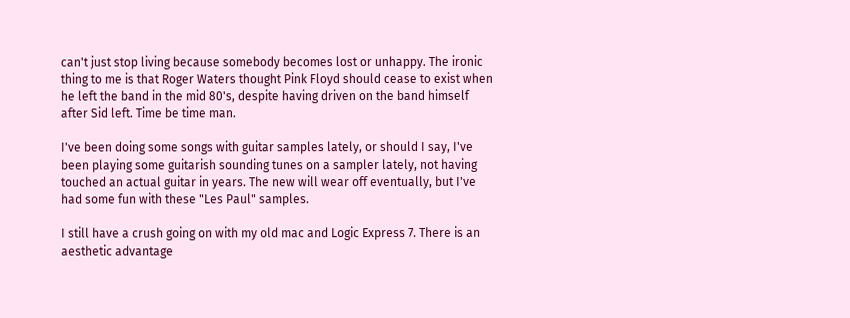can't just stop living because somebody becomes lost or unhappy. The ironic thing to me is that Roger Waters thought Pink Floyd should cease to exist when he left the band in the mid 80's, despite having driven on the band himself after Sid left. Time be time man.

I've been doing some songs with guitar samples lately, or should I say, I've been playing some guitarish sounding tunes on a sampler lately, not having touched an actual guitar in years. The new will wear off eventually, but I've had some fun with these "Les Paul" samples.

I still have a crush going on with my old mac and Logic Express 7. There is an aesthetic advantage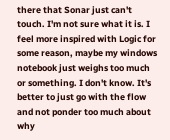there that Sonar just can't touch. I'm not sure what it is. I feel more inspired with Logic for some reason, maybe my windows notebook just weighs too much or something. I don't know. It's better to just go with the flow and not ponder too much about why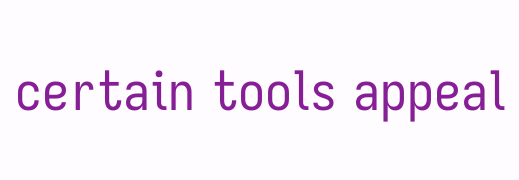certain tools appeal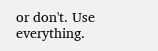or don't. Use everything.